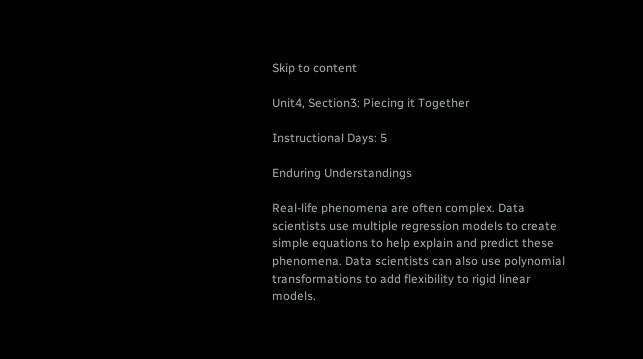Skip to content

Unit4, Section3: Piecing it Together

Instructional Days: 5

Enduring Understandings

Real-life phenomena are often complex. Data scientists use multiple regression models to create simple equations to help explain and predict these phenomena. Data scientists can also use polynomial transformations to add flexibility to rigid linear models.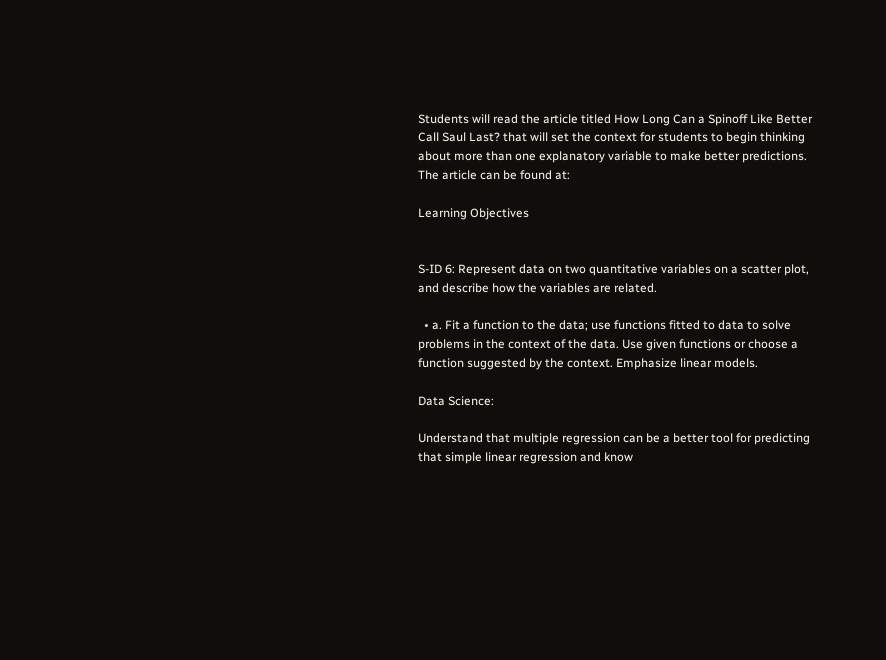Students will read the article titled How Long Can a Spinoff Like Better Call Saul Last? that will set the context for students to begin thinking about more than one explanatory variable to make better predictions. The article can be found at:

Learning Objectives


S-ID 6: Represent data on two quantitative variables on a scatter plot, and describe how the variables are related.

  • a. Fit a function to the data; use functions fitted to data to solve problems in the context of the data. Use given functions or choose a function suggested by the context. Emphasize linear models.

Data Science:

Understand that multiple regression can be a better tool for predicting that simple linear regression and know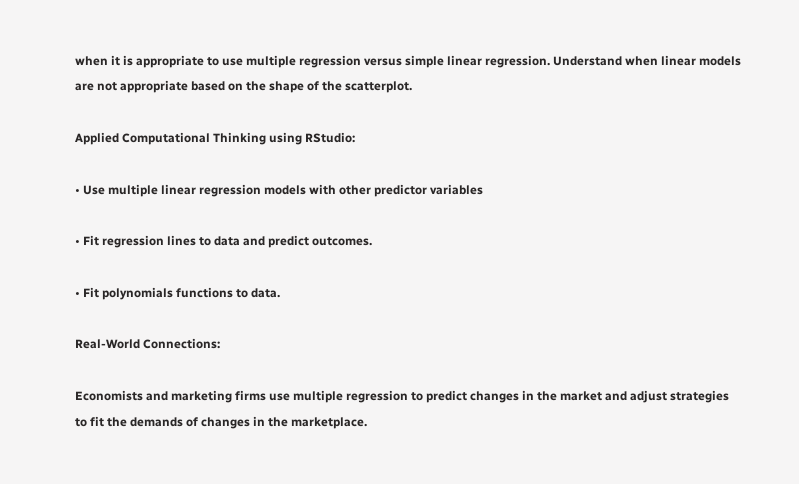when it is appropriate to use multiple regression versus simple linear regression. Understand when linear models are not appropriate based on the shape of the scatterplot.

Applied Computational Thinking using RStudio:

• Use multiple linear regression models with other predictor variables

• Fit regression lines to data and predict outcomes.

• Fit polynomials functions to data.

Real-World Connections:

Economists and marketing firms use multiple regression to predict changes in the market and adjust strategies to fit the demands of changes in the marketplace.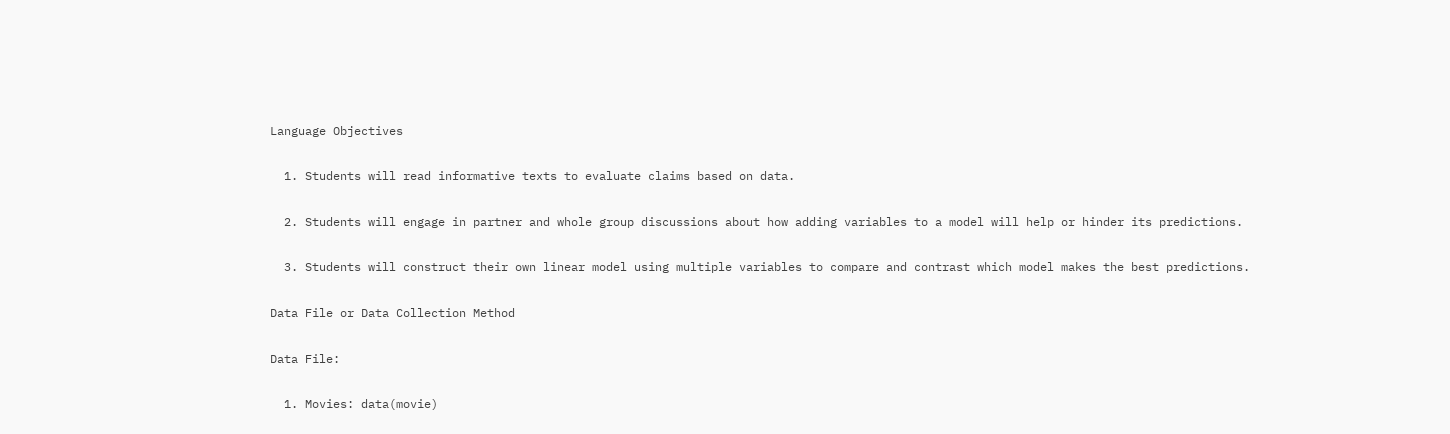Language Objectives

  1. Students will read informative texts to evaluate claims based on data.

  2. Students will engage in partner and whole group discussions about how adding variables to a model will help or hinder its predictions.

  3. Students will construct their own linear model using multiple variables to compare and contrast which model makes the best predictions.

Data File or Data Collection Method

Data File:

  1. Movies: data(movie)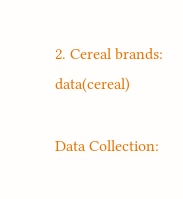2. Cereal brands: data(cereal)

Data Collection: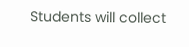Students will collect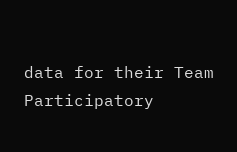data for their Team Participatory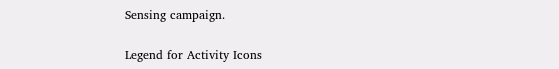Sensing campaign.

Legend for Activity Icons